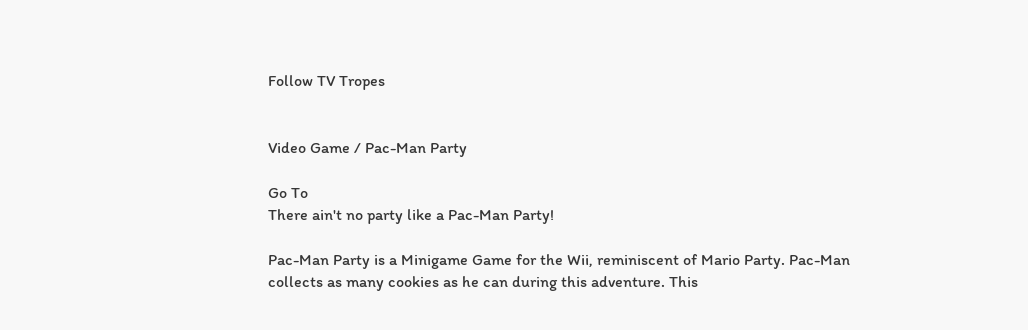Follow TV Tropes


Video Game / Pac-Man Party

Go To
There ain't no party like a Pac-Man Party!

Pac-Man Party is a Minigame Game for the Wii, reminiscent of Mario Party. Pac-Man collects as many cookies as he can during this adventure. This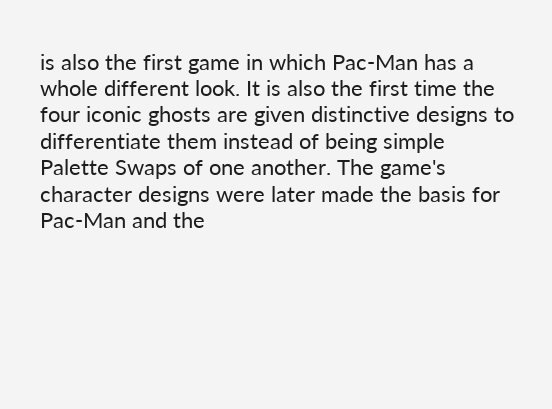is also the first game in which Pac-Man has a whole different look. It is also the first time the four iconic ghosts are given distinctive designs to differentiate them instead of being simple Palette Swaps of one another. The game's character designs were later made the basis for Pac-Man and the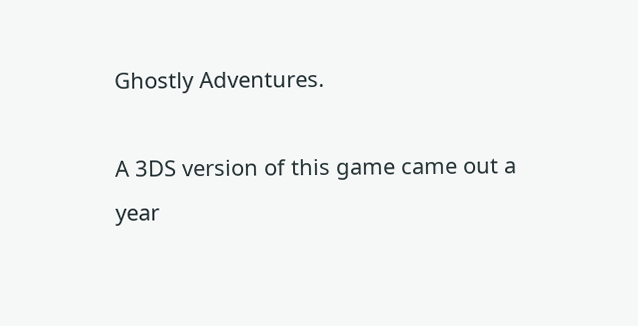Ghostly Adventures.

A 3DS version of this game came out a year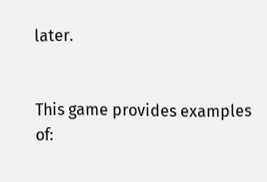later.


This game provides examples of: